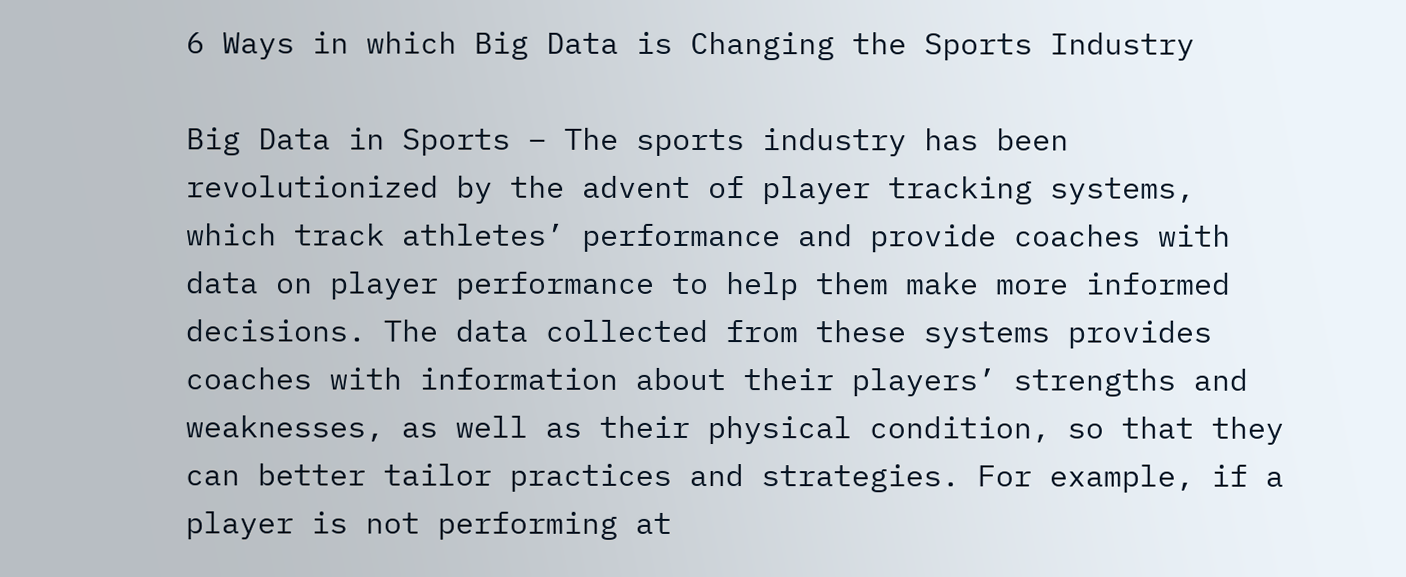6 Ways in which Big Data is Changing the Sports Industry

Big Data in Sports – The sports industry has been revolutionized by the advent of player tracking systems, which track athletes’ performance and provide coaches with data on player performance to help them make more informed decisions. The data collected from these systems provides coaches with information about their players’ strengths and weaknesses, as well as their physical condition, so that they can better tailor practices and strategies. For example, if a player is not performing at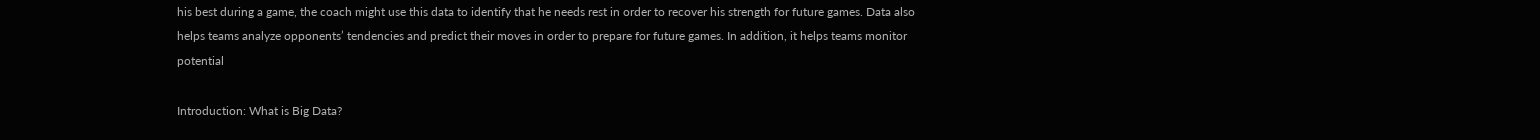his best during a game, the coach might use this data to identify that he needs rest in order to recover his strength for future games. Data also helps teams analyze opponents’ tendencies and predict their moves in order to prepare for future games. In addition, it helps teams monitor potential

Introduction: What is Big Data?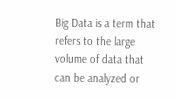Big Data is a term that refers to the large volume of data that can be analyzed or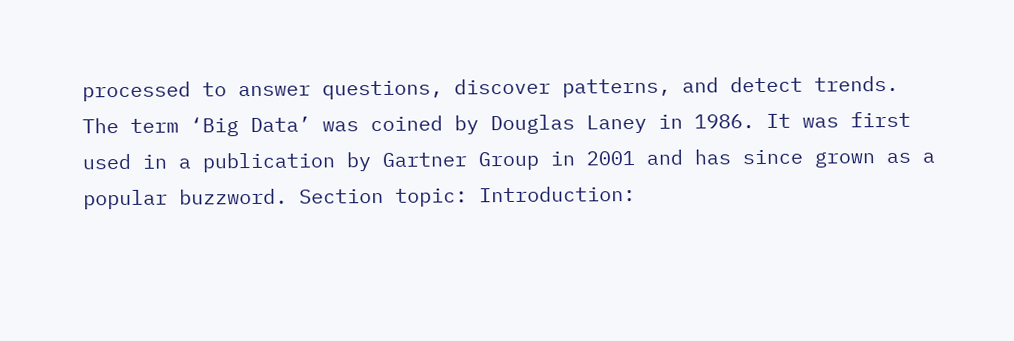processed to answer questions, discover patterns, and detect trends. The term ‘Big Data’ was coined by Douglas Laney in 1986. It was first used in a publication by Gartner Group in 2001 and has since grown as a popular buzzword. Section topic: Introduction: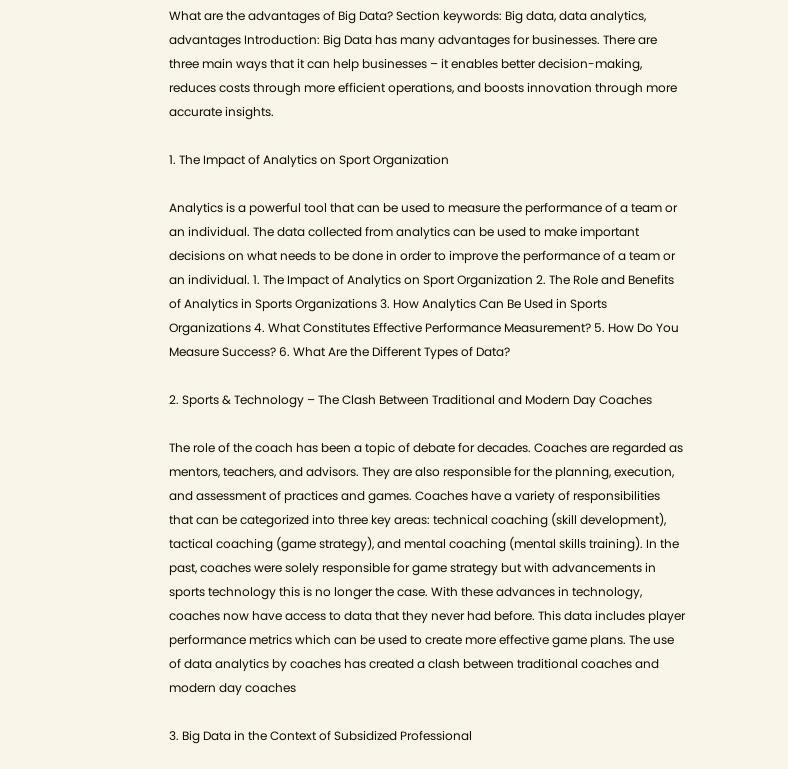What are the advantages of Big Data? Section keywords: Big data, data analytics, advantages Introduction: Big Data has many advantages for businesses. There are three main ways that it can help businesses – it enables better decision-making, reduces costs through more efficient operations, and boosts innovation through more accurate insights.

1. The Impact of Analytics on Sport Organization

Analytics is a powerful tool that can be used to measure the performance of a team or an individual. The data collected from analytics can be used to make important decisions on what needs to be done in order to improve the performance of a team or an individual. 1. The Impact of Analytics on Sport Organization 2. The Role and Benefits of Analytics in Sports Organizations 3. How Analytics Can Be Used in Sports Organizations 4. What Constitutes Effective Performance Measurement? 5. How Do You Measure Success? 6. What Are the Different Types of Data?

2. Sports & Technology – The Clash Between Traditional and Modern Day Coaches

The role of the coach has been a topic of debate for decades. Coaches are regarded as mentors, teachers, and advisors. They are also responsible for the planning, execution, and assessment of practices and games. Coaches have a variety of responsibilities that can be categorized into three key areas: technical coaching (skill development), tactical coaching (game strategy), and mental coaching (mental skills training). In the past, coaches were solely responsible for game strategy but with advancements in sports technology this is no longer the case. With these advances in technology, coaches now have access to data that they never had before. This data includes player performance metrics which can be used to create more effective game plans. The use of data analytics by coaches has created a clash between traditional coaches and modern day coaches

3. Big Data in the Context of Subsidized Professional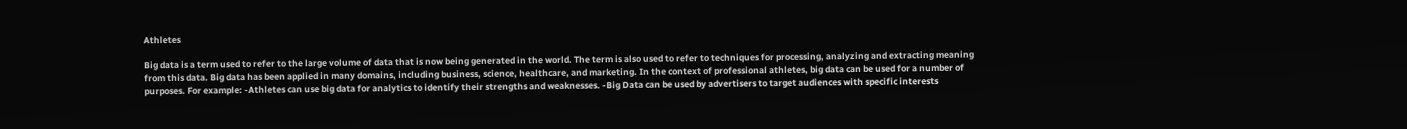Athletes

Big data is a term used to refer to the large volume of data that is now being generated in the world. The term is also used to refer to techniques for processing, analyzing and extracting meaning from this data. Big data has been applied in many domains, including business, science, healthcare, and marketing. In the context of professional athletes, big data can be used for a number of purposes. For example: -Athletes can use big data for analytics to identify their strengths and weaknesses. -Big Data can be used by advertisers to target audiences with specific interests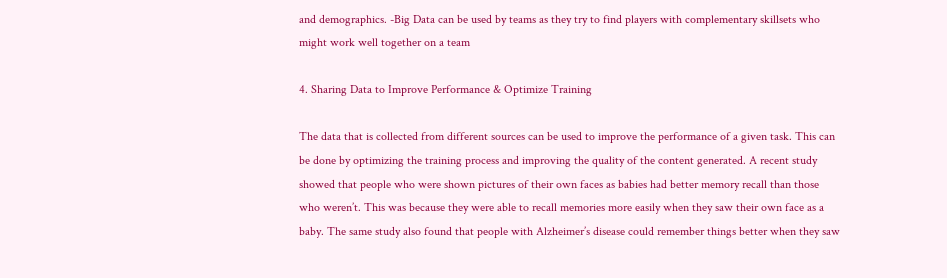and demographics. -Big Data can be used by teams as they try to find players with complementary skillsets who might work well together on a team

4. Sharing Data to Improve Performance & Optimize Training

The data that is collected from different sources can be used to improve the performance of a given task. This can be done by optimizing the training process and improving the quality of the content generated. A recent study showed that people who were shown pictures of their own faces as babies had better memory recall than those who weren’t. This was because they were able to recall memories more easily when they saw their own face as a baby. The same study also found that people with Alzheimer’s disease could remember things better when they saw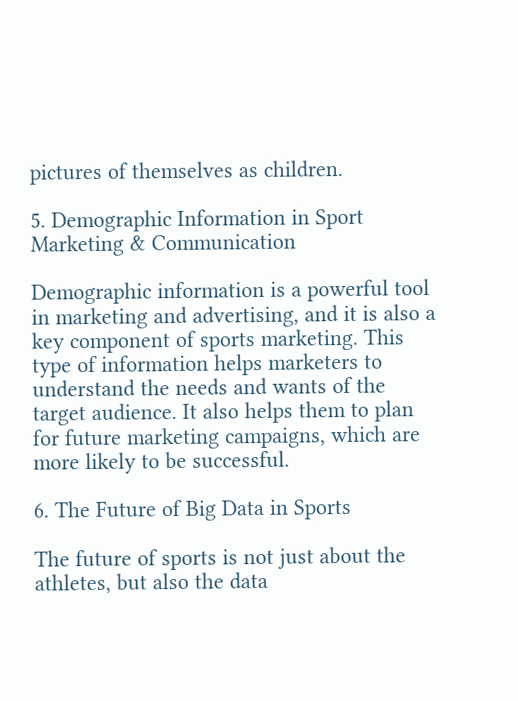pictures of themselves as children.

5. Demographic Information in Sport Marketing & Communication

Demographic information is a powerful tool in marketing and advertising, and it is also a key component of sports marketing. This type of information helps marketers to understand the needs and wants of the target audience. It also helps them to plan for future marketing campaigns, which are more likely to be successful.

6. The Future of Big Data in Sports

The future of sports is not just about the athletes, but also the data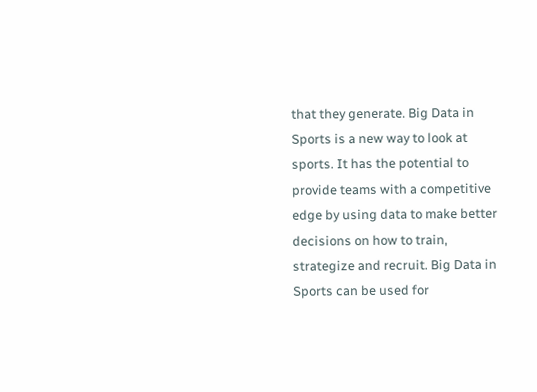that they generate. Big Data in Sports is a new way to look at sports. It has the potential to provide teams with a competitive edge by using data to make better decisions on how to train, strategize and recruit. Big Data in Sports can be used for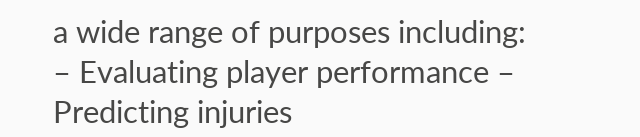a wide range of purposes including: – Evaluating player performance – Predicting injuries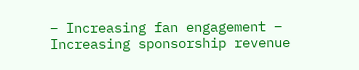– Increasing fan engagement – Increasing sponsorship revenue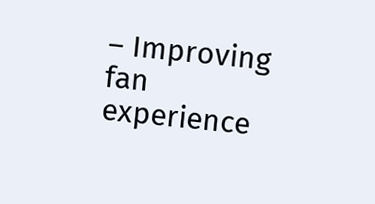– Improving fan experience